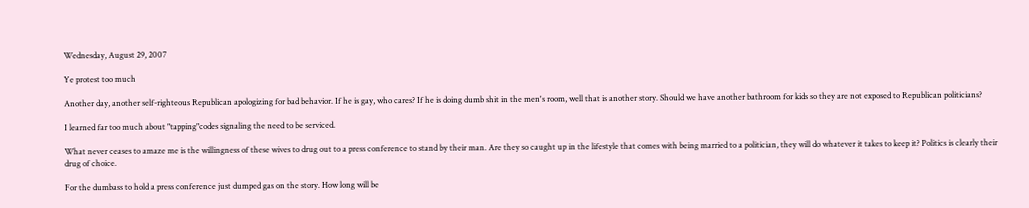Wednesday, August 29, 2007

Ye protest too much

Another day, another self-righteous Republican apologizing for bad behavior. If he is gay, who cares? If he is doing dumb shit in the men's room, well that is another story. Should we have another bathroom for kids so they are not exposed to Republican politicians?

I learned far too much about "tapping"codes signaling the need to be serviced.

What never ceases to amaze me is the willingness of these wives to drug out to a press conference to stand by their man. Are they so caught up in the lifestyle that comes with being married to a politician, they will do whatever it takes to keep it? Politics is clearly their drug of choice.

For the dumbass to hold a press conference just dumped gas on the story. How long will be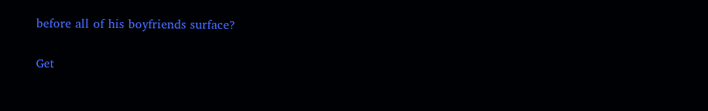before all of his boyfriends surface?

Get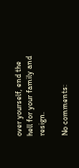over yourself, end the hell for your family and resign.

No comments: